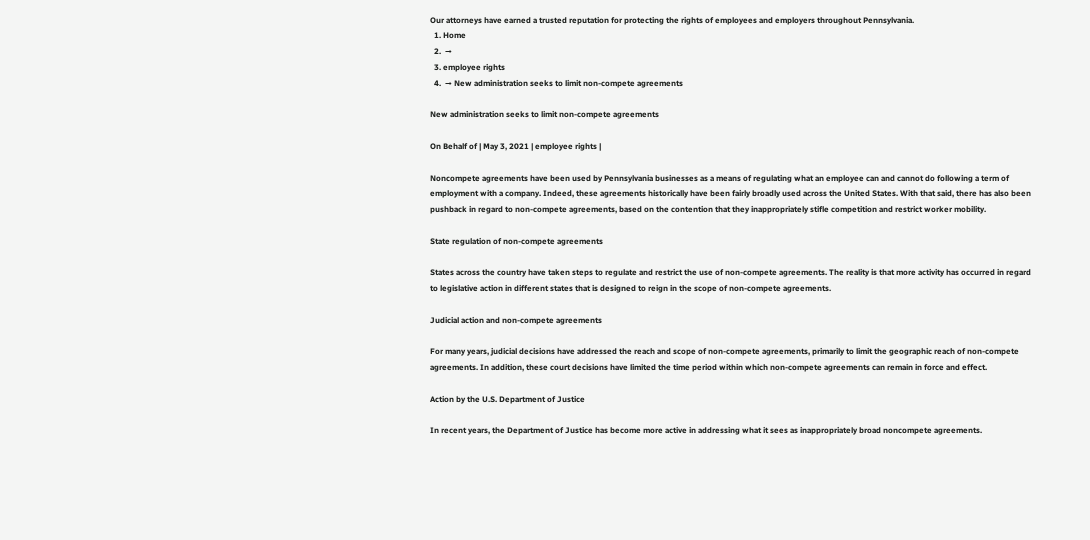Our attorneys have earned a trusted reputation for protecting the rights of employees and employers throughout Pennsylvania.
  1. Home
  2.  →
  3. employee rights
  4.  → New administration seeks to limit non-compete agreements

New administration seeks to limit non-compete agreements

On Behalf of | May 3, 2021 | employee rights |

Noncompete agreements have been used by Pennsylvania businesses as a means of regulating what an employee can and cannot do following a term of employment with a company. Indeed, these agreements historically have been fairly broadly used across the United States. With that said, there has also been pushback in regard to non-compete agreements, based on the contention that they inappropriately stifle competition and restrict worker mobility.

State regulation of non-compete agreements

States across the country have taken steps to regulate and restrict the use of non-compete agreements. The reality is that more activity has occurred in regard to legislative action in different states that is designed to reign in the scope of non-compete agreements.

Judicial action and non-compete agreements

For many years, judicial decisions have addressed the reach and scope of non-compete agreements, primarily to limit the geographic reach of non-compete agreements. In addition, these court decisions have limited the time period within which non-compete agreements can remain in force and effect.

Action by the U.S. Department of Justice

In recent years, the Department of Justice has become more active in addressing what it sees as inappropriately broad noncompete agreements.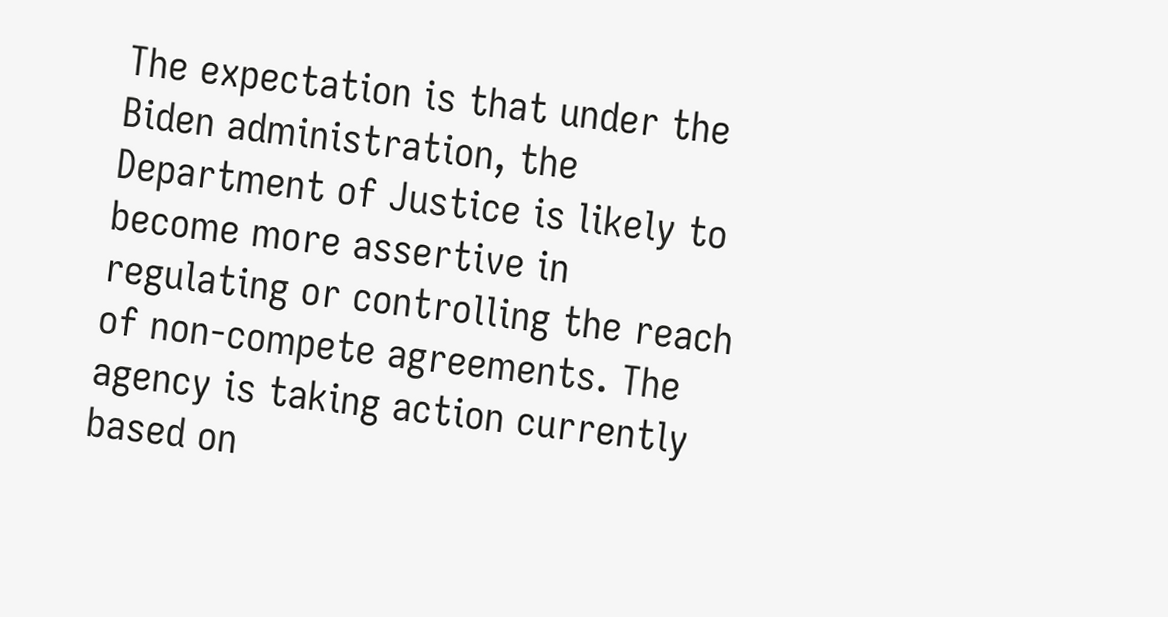The expectation is that under the Biden administration, the Department of Justice is likely to become more assertive in regulating or controlling the reach of non-compete agreements. The agency is taking action currently based on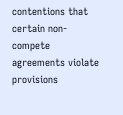contentions that certain non-compete agreements violate provisions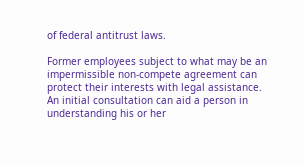of federal antitrust laws.

Former employees subject to what may be an impermissible non-compete agreement can protect their interests with legal assistance. An initial consultation can aid a person in understanding his or her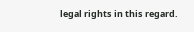legal rights in this regard.